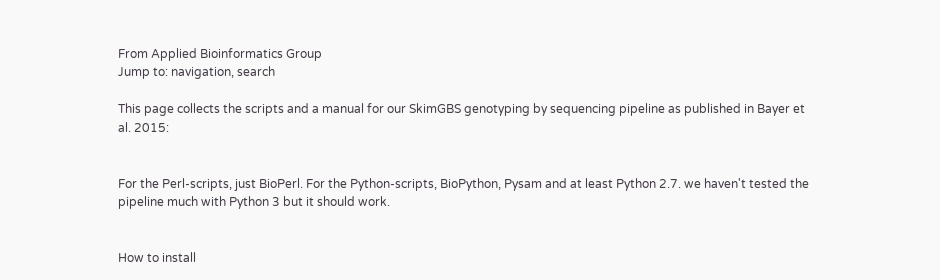From Applied Bioinformatics Group
Jump to: navigation, search

This page collects the scripts and a manual for our SkimGBS genotyping by sequencing pipeline as published in Bayer et al. 2015:


For the Perl-scripts, just BioPerl. For the Python-scripts, BioPython, Pysam and at least Python 2.7. we haven't tested the pipeline much with Python 3 but it should work.


How to install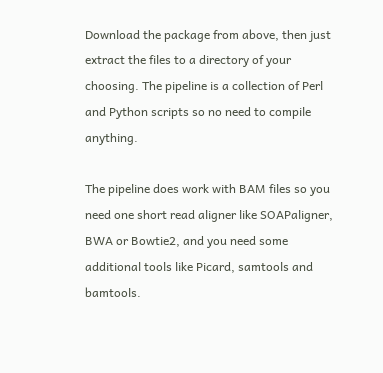Download the package from above, then just extract the files to a directory of your choosing. The pipeline is a collection of Perl and Python scripts so no need to compile anything.

The pipeline does work with BAM files so you need one short read aligner like SOAPaligner, BWA or Bowtie2, and you need some additional tools like Picard, samtools and bamtools.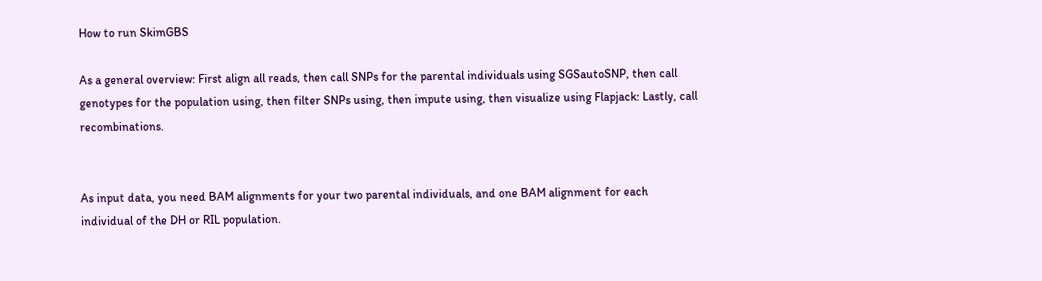How to run SkimGBS

As a general overview: First align all reads, then call SNPs for the parental individuals using SGSautoSNP, then call genotypes for the population using, then filter SNPs using, then impute using, then visualize using Flapjack: Lastly, call recombinations.


As input data, you need BAM alignments for your two parental individuals, and one BAM alignment for each individual of the DH or RIL population.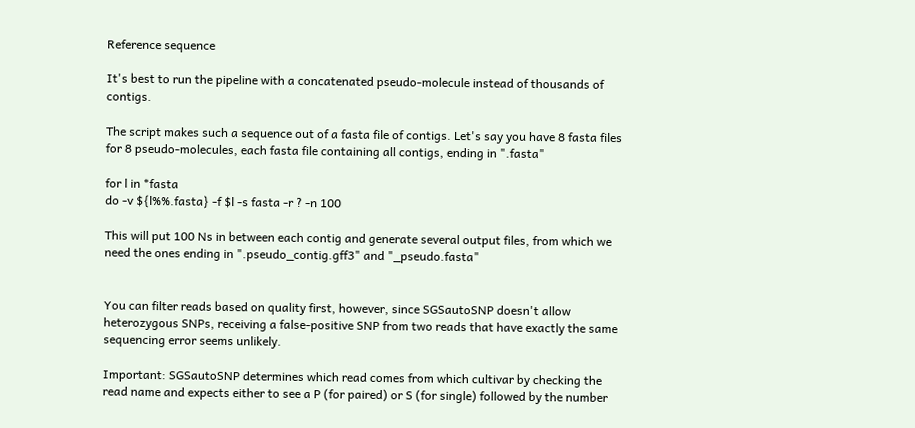Reference sequence

It's best to run the pipeline with a concatenated pseudo-molecule instead of thousands of contigs.

The script makes such a sequence out of a fasta file of contigs. Let's say you have 8 fasta files for 8 pseudo-molecules, each fasta file containing all contigs, ending in ".fasta"

for l in *fasta
do -v ${l%%.fasta} -f $l -s fasta -r ? -n 100

This will put 100 Ns in between each contig and generate several output files, from which we need the ones ending in ".pseudo_contig.gff3" and "_pseudo.fasta"


You can filter reads based on quality first, however, since SGSautoSNP doesn't allow heterozygous SNPs, receiving a false-positive SNP from two reads that have exactly the same sequencing error seems unlikely.

Important: SGSautoSNP determines which read comes from which cultivar by checking the read name and expects either to see a P (for paired) or S (for single) followed by the number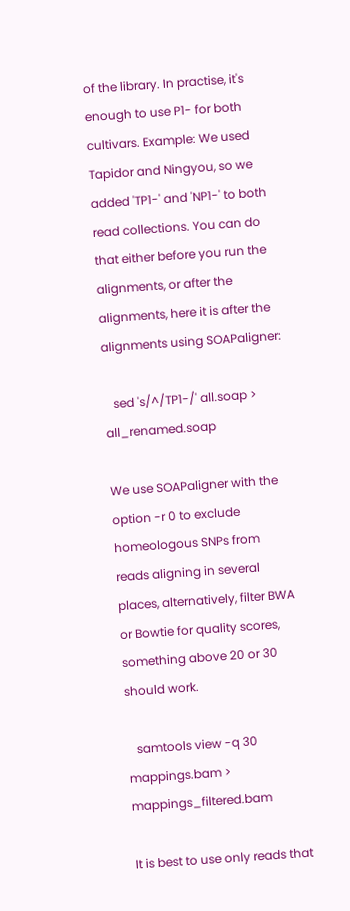of the library. In practise, it's enough to use P1- for both cultivars. Example: We used Tapidor and Ningyou, so we added 'TP1-' and 'NP1-' to both read collections. You can do that either before you run the alignments, or after the alignments, here it is after the alignments using SOAPaligner:

   sed 's/^/TP1-/' all.soap > all_renamed.soap

We use SOAPaligner with the option -r 0 to exclude homeologous SNPs from reads aligning in several places, alternatively, filter BWA or Bowtie for quality scores, something above 20 or 30 should work.

   samtools view -q 30 mappings.bam > mappings_filtered.bam

It is best to use only reads that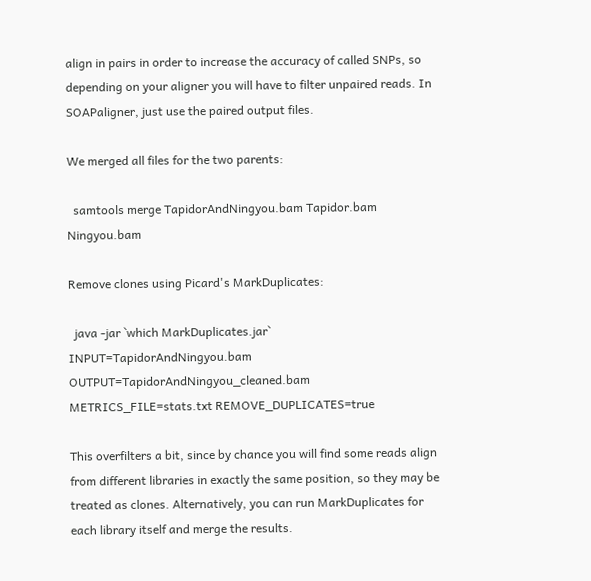align in pairs in order to increase the accuracy of called SNPs, so depending on your aligner you will have to filter unpaired reads. In SOAPaligner, just use the paired output files.

We merged all files for the two parents:

  samtools merge TapidorAndNingyou.bam Tapidor.bam Ningyou.bam

Remove clones using Picard's MarkDuplicates:

  java -jar `which MarkDuplicates.jar` INPUT=TapidorAndNingyou.bam OUTPUT=TapidorAndNingyou_cleaned.bam METRICS_FILE=stats.txt REMOVE_DUPLICATES=true

This overfilters a bit, since by chance you will find some reads align from different libraries in exactly the same position, so they may be treated as clones. Alternatively, you can run MarkDuplicates for each library itself and merge the results.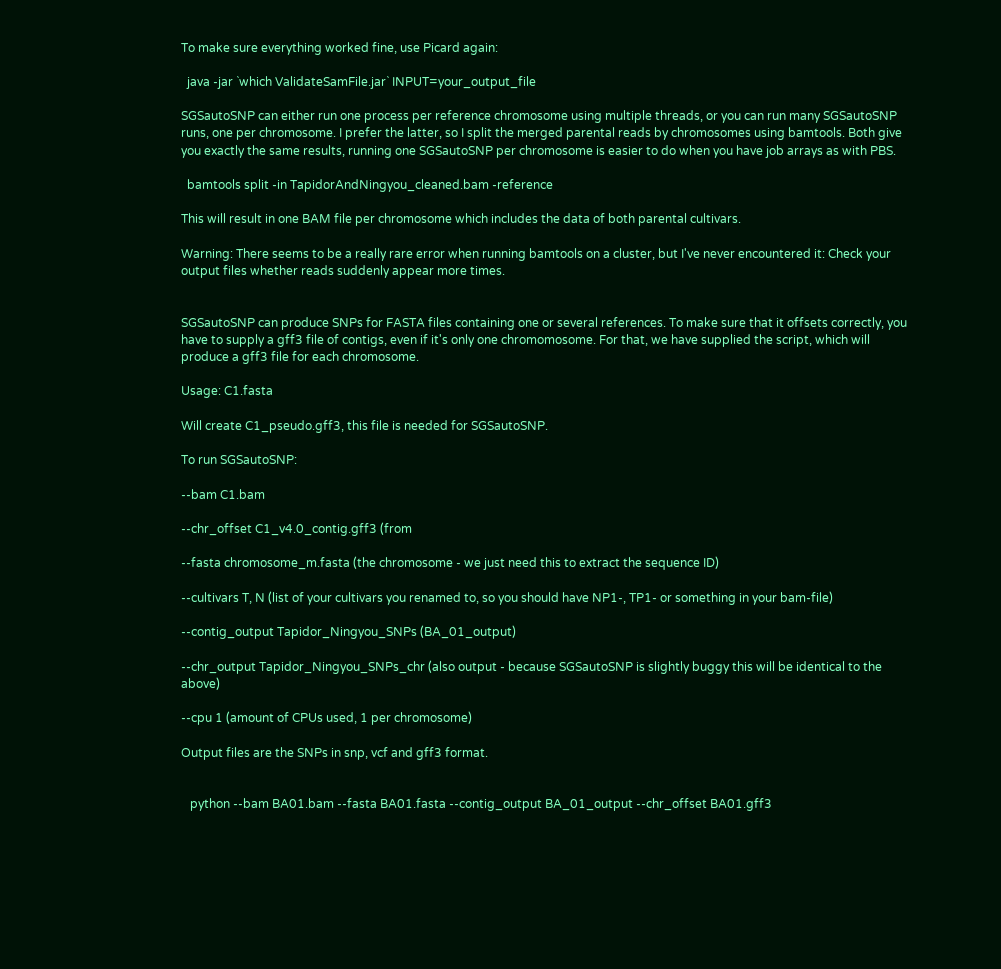To make sure everything worked fine, use Picard again:

  java -jar `which ValidateSamFile.jar` INPUT=your_output_file

SGSautoSNP can either run one process per reference chromosome using multiple threads, or you can run many SGSautoSNP runs, one per chromosome. I prefer the latter, so I split the merged parental reads by chromosomes using bamtools. Both give you exactly the same results, running one SGSautoSNP per chromosome is easier to do when you have job arrays as with PBS.

  bamtools split -in TapidorAndNingyou_cleaned.bam -reference

This will result in one BAM file per chromosome which includes the data of both parental cultivars.

Warning: There seems to be a really rare error when running bamtools on a cluster, but I've never encountered it: Check your output files whether reads suddenly appear more times.


SGSautoSNP can produce SNPs for FASTA files containing one or several references. To make sure that it offsets correctly, you have to supply a gff3 file of contigs, even if it's only one chromomosome. For that, we have supplied the script, which will produce a gff3 file for each chromosome.

Usage: C1.fasta

Will create C1_pseudo.gff3, this file is needed for SGSautoSNP.

To run SGSautoSNP:

--bam C1.bam

--chr_offset C1_v4.0_contig.gff3 (from

--fasta chromosome_m.fasta (the chromosome - we just need this to extract the sequence ID)

--cultivars T, N (list of your cultivars you renamed to, so you should have NP1-, TP1- or something in your bam-file)

--contig_output Tapidor_Ningyou_SNPs (BA_01_output)

--chr_output Tapidor_Ningyou_SNPs_chr (also output - because SGSautoSNP is slightly buggy this will be identical to the above)

--cpu 1 (amount of CPUs used, 1 per chromosome)

Output files are the SNPs in snp, vcf and gff3 format.


   python --bam BA01.bam --fasta BA01.fasta --contig_output BA_01_output --chr_offset BA01.gff3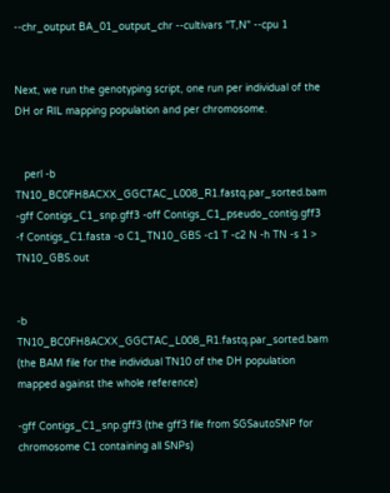--chr_output BA_01_output_chr --cultivars "T,N" --cpu 1


Next, we run the genotyping script, one run per individual of the DH or RIL mapping population and per chromosome.


   perl -b TN10_BC0FH8ACXX_GGCTAC_L008_R1.fastq.par_sorted.bam -gff Contigs_C1_snp.gff3 -off Contigs_C1_pseudo_contig.gff3 -f Contigs_C1.fasta -o C1_TN10_GBS -c1 T -c2 N -h TN -s 1 > TN10_GBS.out


-b TN10_BC0FH8ACXX_GGCTAC_L008_R1.fastq.par_sorted.bam (the BAM file for the individual TN10 of the DH population mapped against the whole reference)

-gff Contigs_C1_snp.gff3 (the gff3 file from SGSautoSNP for chromosome C1 containing all SNPs)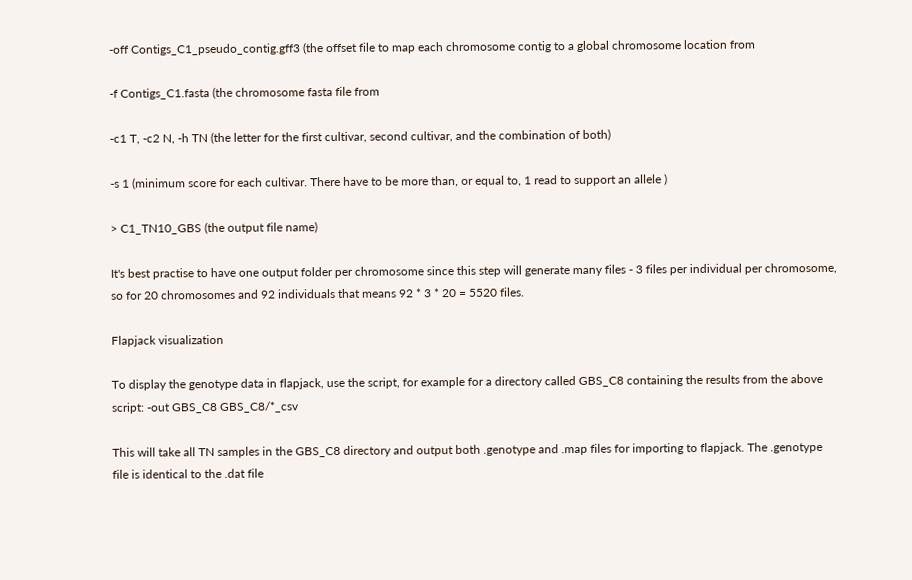-off Contigs_C1_pseudo_contig.gff3 (the offset file to map each chromosome contig to a global chromosome location from

-f Contigs_C1.fasta (the chromosome fasta file from

-c1 T, -c2 N, -h TN (the letter for the first cultivar, second cultivar, and the combination of both)

-s 1 (minimum score for each cultivar. There have to be more than, or equal to, 1 read to support an allele )

> C1_TN10_GBS (the output file name)

It's best practise to have one output folder per chromosome since this step will generate many files - 3 files per individual per chromosome, so for 20 chromosomes and 92 individuals that means 92 * 3 * 20 = 5520 files.

Flapjack visualization

To display the genotype data in flapjack, use the script, for example for a directory called GBS_C8 containing the results from the above script: -out GBS_C8 GBS_C8/*_csv

This will take all TN samples in the GBS_C8 directory and output both .genotype and .map files for importing to flapjack. The .genotype file is identical to the .dat file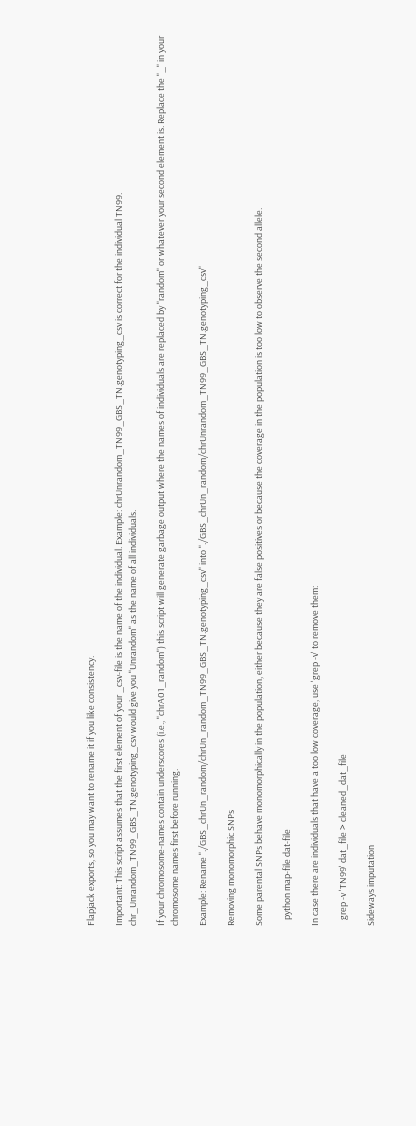Flapjack exports, so you may want to rename it if you like consistency.

Important: This script assumes that the first element of your _csv-file is the name of the individual. Example: chrUnrandom_TN99_GBS_TN.genotyping_csv is correct for the individual TN99. chr_Unrandom_TN99_GBS_TN.genotyping_csv would give you "Unrandom" as the name of all individuals.

If your chromosome-names contain underscores (i.e., "chrA01_random") this script will generate garbage output where the names of individuals are replaced by "random" or whatever your second element is. Replace the "_" in your chromosome names first before running.

Example: Rename "./GBS_chrUn_random/chrUn_random_TN99_GBS_TN.genotyping_csv" into "./GBS_chrUn_random/chrUnrandom_TN99_GBS_TN.genotyping_csv"

Removing monomorphic SNPs

Some parental SNPs behave monomorphically in the population, either because they are false positives or because the coverage in the population is too low to observe the second allele.

   python map-file dat-file

In case there are individuals that have a too low coverage, use 'grep -v' to remove them:

   grep -v 'TN99' dat_file > cleaned_dat_file

Sideways imputation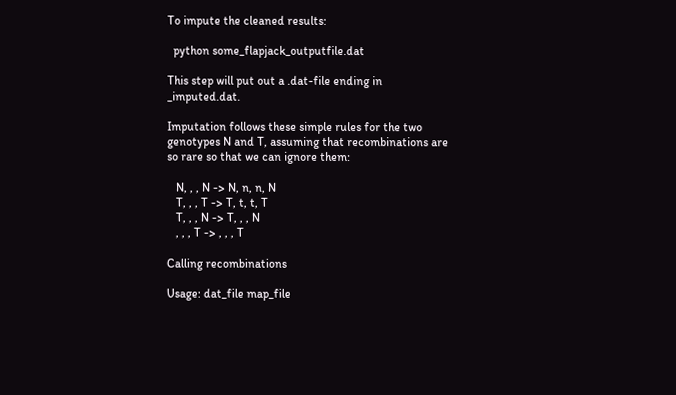To impute the cleaned results:

  python some_flapjack_outputfile.dat

This step will put out a .dat-file ending in _imputed.dat.

Imputation follows these simple rules for the two genotypes N and T, assuming that recombinations are so rare so that we can ignore them:

   N, , , N -> N, n, n, N
   T, , , T -> T, t, t, T
   T, , , N -> T, , , N
   , , , T -> , , , T

Calling recombinations

Usage: dat_file map_file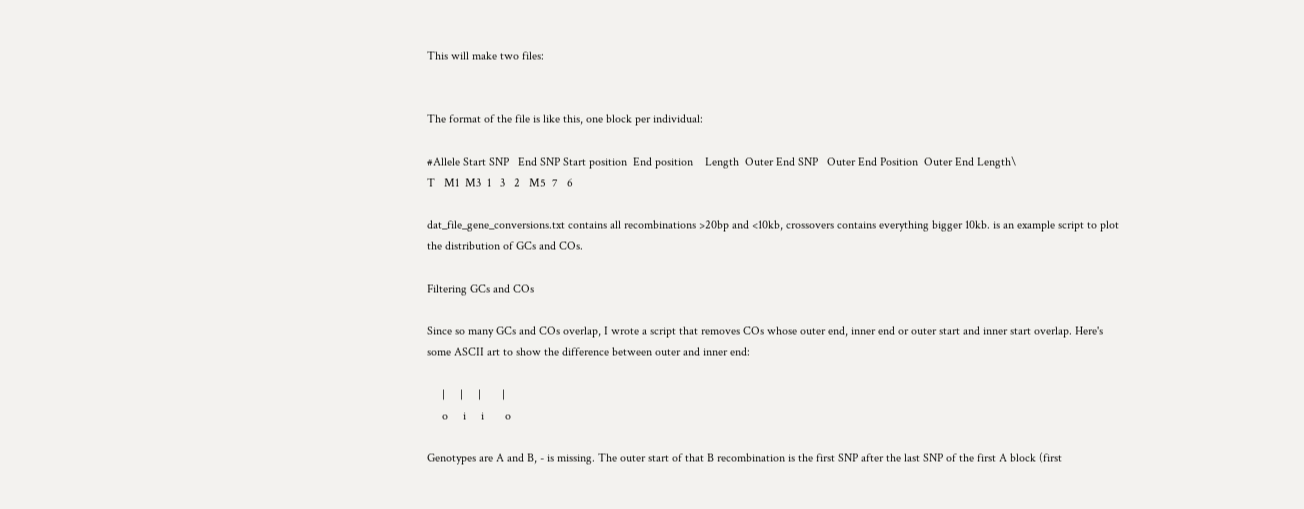This will make two files:


The format of the file is like this, one block per individual:

#Allele Start SNP   End SNP Start position  End position    Length  Outer End SNP   Outer End Position  Outer End Length\
T   M1  M3  1   3   2   M5  7   6

dat_file_gene_conversions.txt contains all recombinations >20bp and <10kb, crossovers contains everything bigger 10kb. is an example script to plot the distribution of GCs and COs.

Filtering GCs and COs

Since so many GCs and COs overlap, I wrote a script that removes COs whose outer end, inner end or outer start and inner start overlap. Here's some ASCII art to show the difference between outer and inner end:

     |     |     |       |
     o     i     i       o

Genotypes are A and B, - is missing. The outer start of that B recombination is the first SNP after the last SNP of the first A block (first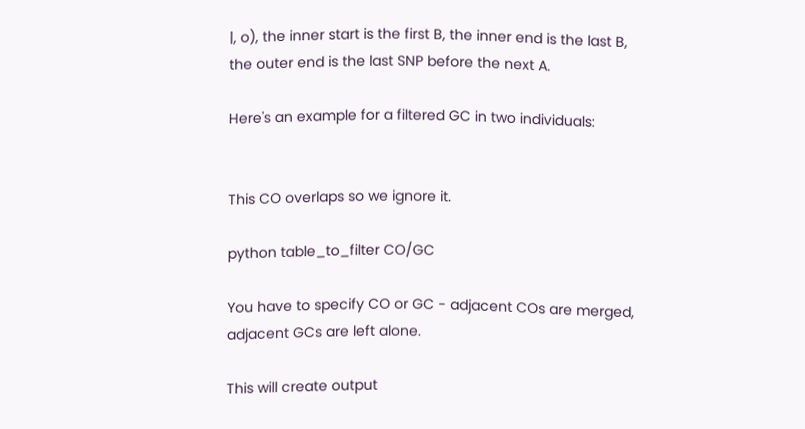|, o), the inner start is the first B, the inner end is the last B, the outer end is the last SNP before the next A.

Here's an example for a filtered GC in two individuals:


This CO overlaps so we ignore it.

python table_to_filter CO/GC

You have to specify CO or GC - adjacent COs are merged, adjacent GCs are left alone.

This will create output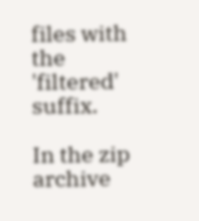files with the 'filtered' suffix.

In the zip archive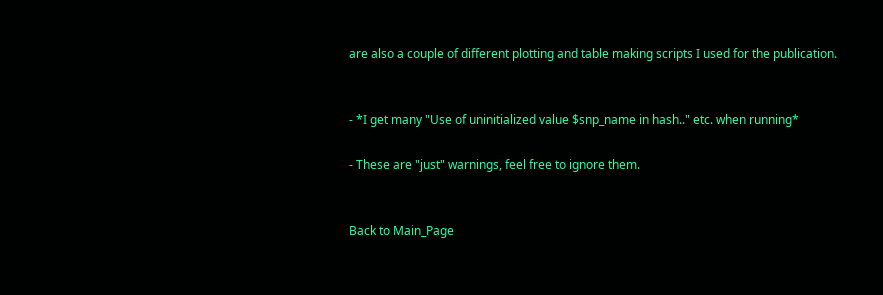are also a couple of different plotting and table making scripts I used for the publication.


- *I get many "Use of uninitialized value $snp_name in hash.." etc. when running*

- These are "just" warnings, feel free to ignore them.


Back to Main_Page